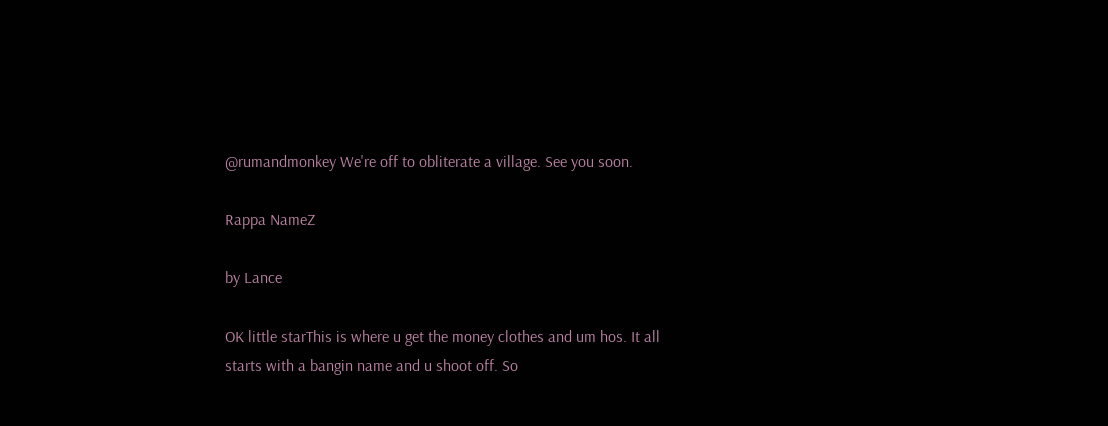@rumandmonkey We're off to obliterate a village. See you soon.

Rappa NameZ

by Lance

OK little starThis is where u get the money clothes and um hos. It all starts with a bangin name and u shoot off. So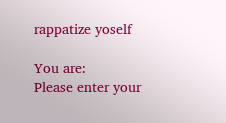rappatize yoself

You are:
Please enter your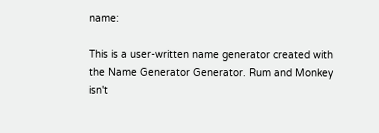name:

This is a user-written name generator created with the Name Generator Generator. Rum and Monkey isn't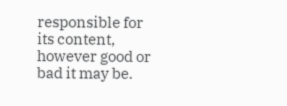responsible for its content, however good or bad it may be.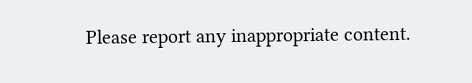Please report any inappropriate content.